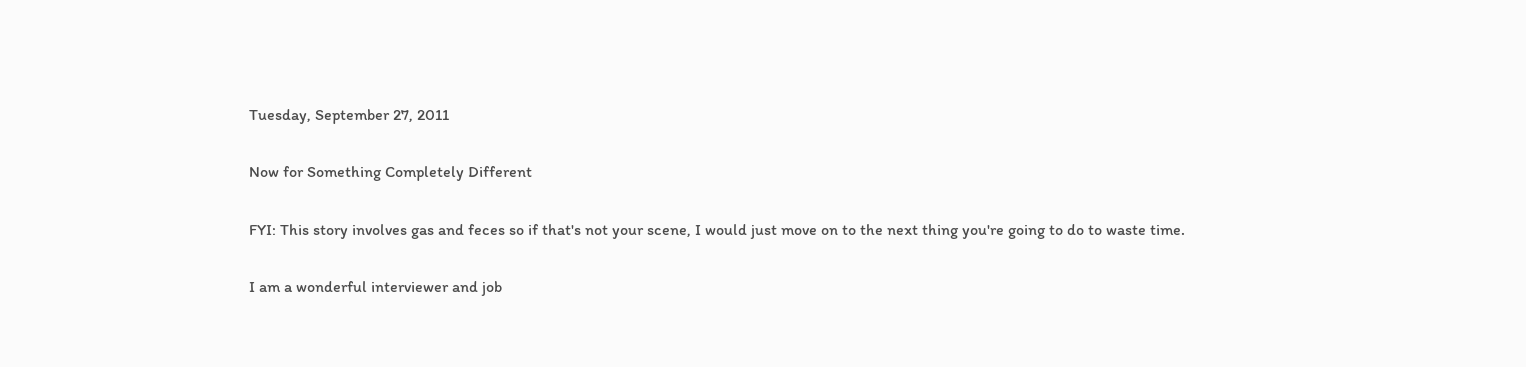Tuesday, September 27, 2011

Now for Something Completely Different

FYI: This story involves gas and feces so if that's not your scene, I would just move on to the next thing you're going to do to waste time.

I am a wonderful interviewer and job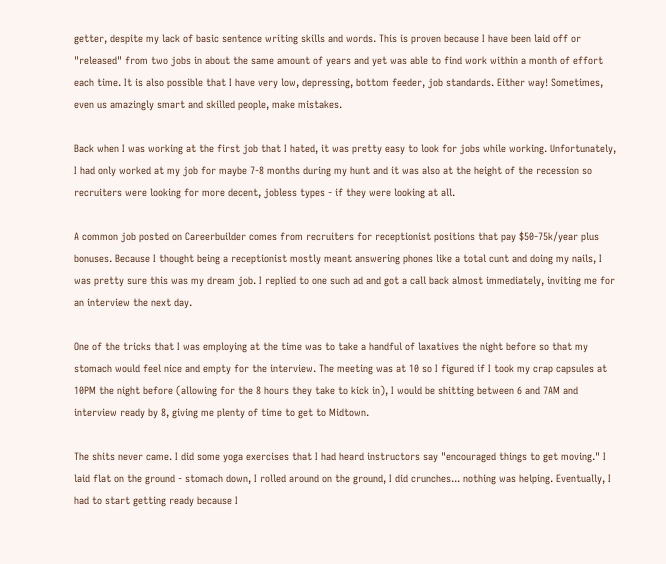getter, despite my lack of basic sentence writing skills and words. This is proven because I have been laid off or "released" from two jobs in about the same amount of years and yet was able to find work within a month of effort each time. It is also possible that I have very low, depressing, bottom feeder, job standards. Either way! Sometimes, even us amazingly smart and skilled people, make mistakes.

Back when I was working at the first job that I hated, it was pretty easy to look for jobs while working. Unfortunately, I had only worked at my job for maybe 7-8 months during my hunt and it was also at the height of the recession so recruiters were looking for more decent, jobless types - if they were looking at all.

A common job posted on Careerbuilder comes from recruiters for receptionist positions that pay $50-75k/year plus bonuses. Because I thought being a receptionist mostly meant answering phones like a total cunt and doing my nails, I was pretty sure this was my dream job. I replied to one such ad and got a call back almost immediately, inviting me for an interview the next day.

One of the tricks that I was employing at the time was to take a handful of laxatives the night before so that my stomach would feel nice and empty for the interview. The meeting was at 10 so I figured if I took my crap capsules at 10PM the night before (allowing for the 8 hours they take to kick in), I would be shitting between 6 and 7AM and interview ready by 8, giving me plenty of time to get to Midtown.

The shits never came. I did some yoga exercises that I had heard instructors say "encouraged things to get moving." I laid flat on the ground - stomach down, I rolled around on the ground, I did crunches... nothing was helping. Eventually, I had to start getting ready because I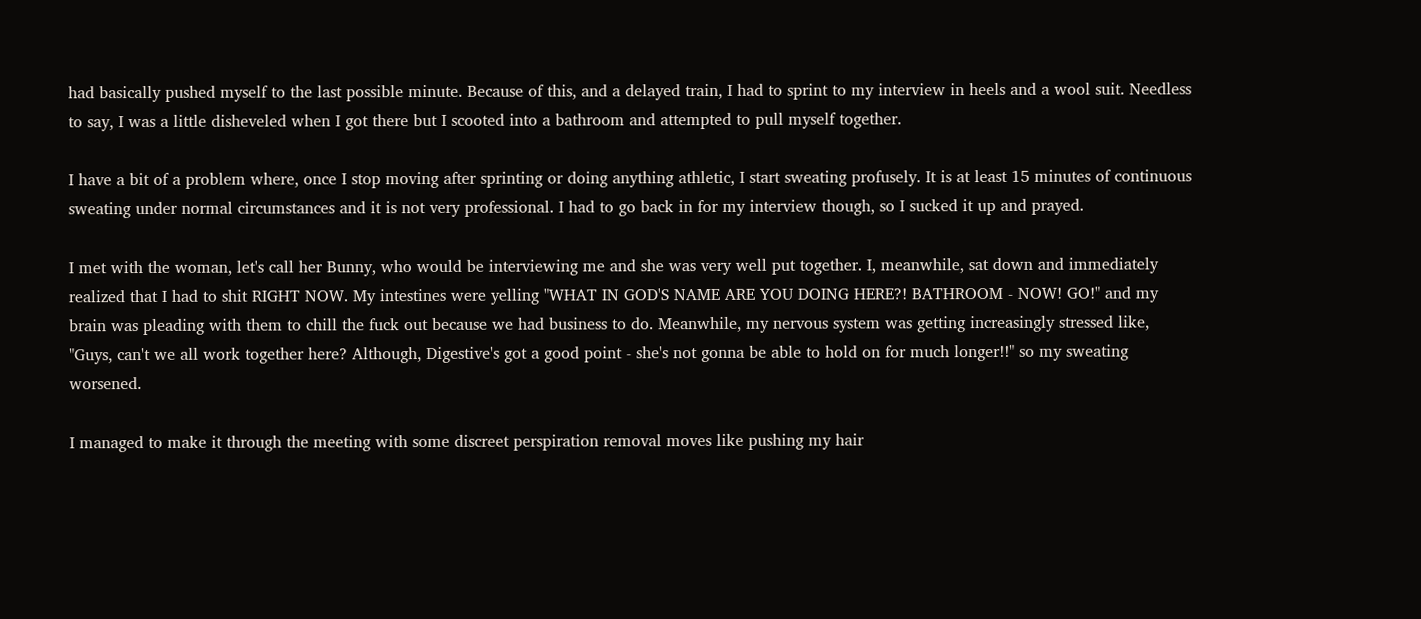had basically pushed myself to the last possible minute. Because of this, and a delayed train, I had to sprint to my interview in heels and a wool suit. Needless to say, I was a little disheveled when I got there but I scooted into a bathroom and attempted to pull myself together.

I have a bit of a problem where, once I stop moving after sprinting or doing anything athletic, I start sweating profusely. It is at least 15 minutes of continuous sweating under normal circumstances and it is not very professional. I had to go back in for my interview though, so I sucked it up and prayed.

I met with the woman, let's call her Bunny, who would be interviewing me and she was very well put together. I, meanwhile, sat down and immediately realized that I had to shit RIGHT NOW. My intestines were yelling "WHAT IN GOD'S NAME ARE YOU DOING HERE?! BATHROOM - NOW! GO!" and my brain was pleading with them to chill the fuck out because we had business to do. Meanwhile, my nervous system was getting increasingly stressed like, "Guys, can't we all work together here? Although, Digestive's got a good point - she's not gonna be able to hold on for much longer!!" so my sweating worsened.

I managed to make it through the meeting with some discreet perspiration removal moves like pushing my hair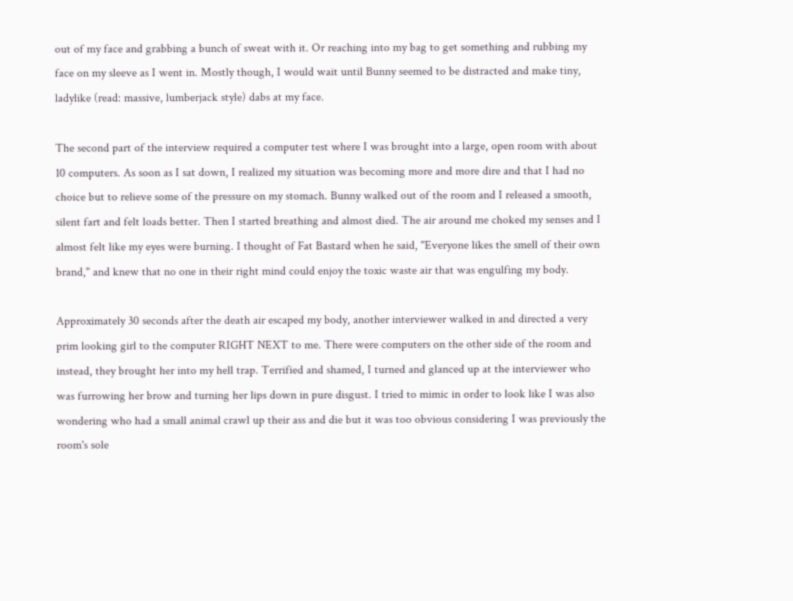out of my face and grabbing a bunch of sweat with it. Or reaching into my bag to get something and rubbing my face on my sleeve as I went in. Mostly though, I would wait until Bunny seemed to be distracted and make tiny, ladylike (read: massive, lumberjack style) dabs at my face.

The second part of the interview required a computer test where I was brought into a large, open room with about 10 computers. As soon as I sat down, I realized my situation was becoming more and more dire and that I had no choice but to relieve some of the pressure on my stomach. Bunny walked out of the room and I released a smooth, silent fart and felt loads better. Then I started breathing and almost died. The air around me choked my senses and I almost felt like my eyes were burning. I thought of Fat Bastard when he said, "Everyone likes the smell of their own brand," and knew that no one in their right mind could enjoy the toxic waste air that was engulfing my body.

Approximately 30 seconds after the death air escaped my body, another interviewer walked in and directed a very prim looking girl to the computer RIGHT NEXT to me. There were computers on the other side of the room and instead, they brought her into my hell trap. Terrified and shamed, I turned and glanced up at the interviewer who was furrowing her brow and turning her lips down in pure disgust. I tried to mimic in order to look like I was also wondering who had a small animal crawl up their ass and die but it was too obvious considering I was previously the room's sole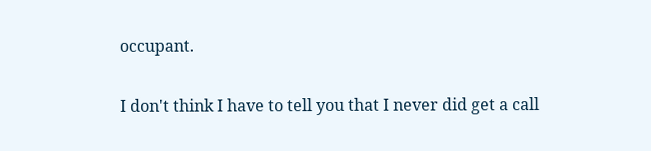occupant.

I don't think I have to tell you that I never did get a call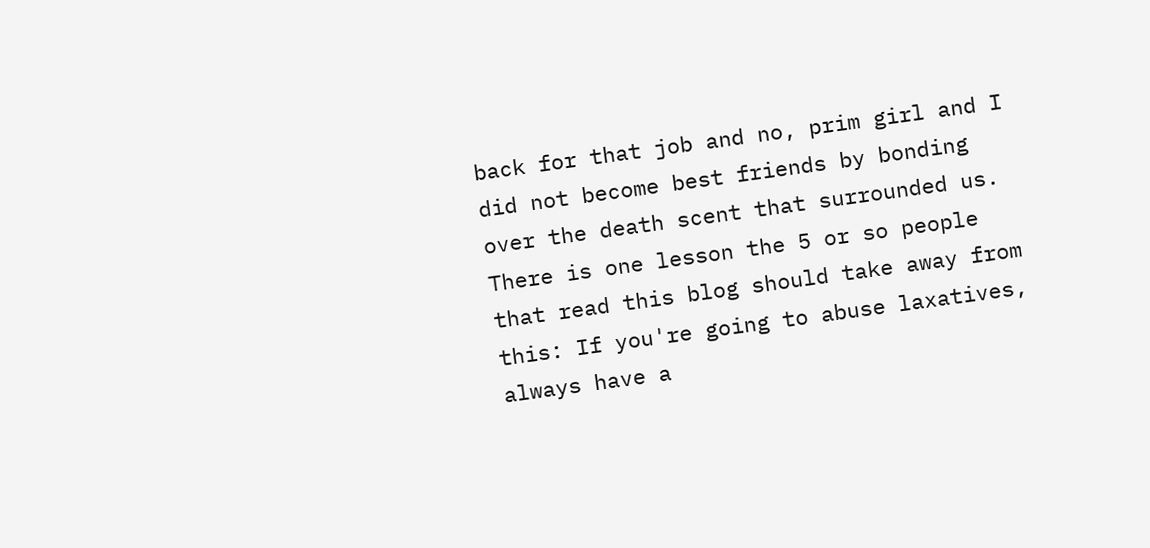back for that job and no, prim girl and I did not become best friends by bonding over the death scent that surrounded us. There is one lesson the 5 or so people that read this blog should take away from this: If you're going to abuse laxatives, always have a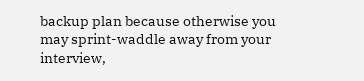backup plan because otherwise you may sprint-waddle away from your interview,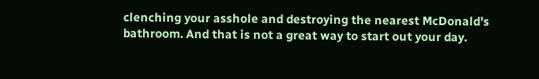clenching your asshole and destroying the nearest McDonald's bathroom. And that is not a great way to start out your day.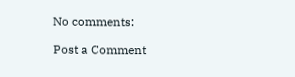No comments:

Post a Comment